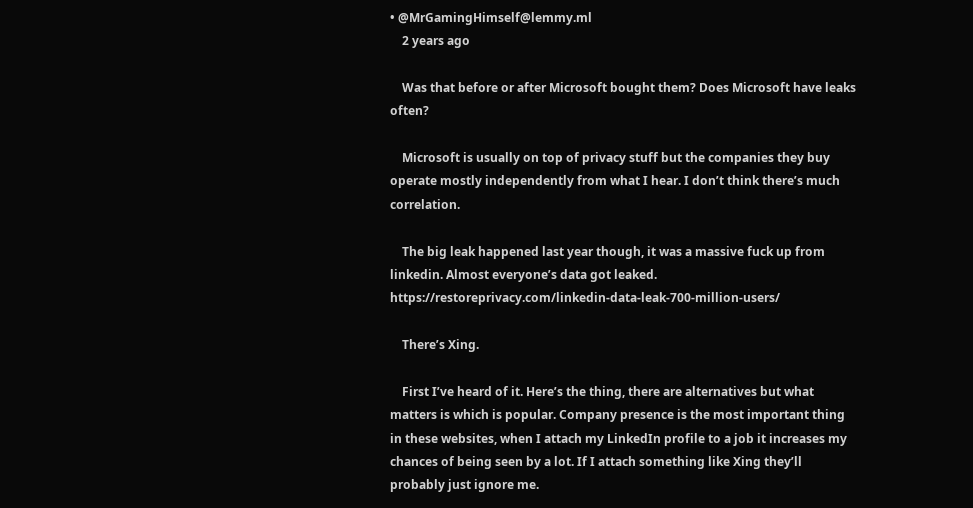• @MrGamingHimself@lemmy.ml
    2 years ago

    Was that before or after Microsoft bought them? Does Microsoft have leaks often?

    Microsoft is usually on top of privacy stuff but the companies they buy operate mostly independently from what I hear. I don’t think there’s much correlation.

    The big leak happened last year though, it was a massive fuck up from linkedin. Almost everyone’s data got leaked. https://restoreprivacy.com/linkedin-data-leak-700-million-users/

    There’s Xing.

    First I’ve heard of it. Here’s the thing, there are alternatives but what matters is which is popular. Company presence is the most important thing in these websites, when I attach my LinkedIn profile to a job it increases my chances of being seen by a lot. If I attach something like Xing they’ll probably just ignore me.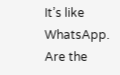It’s like WhatsApp. Are the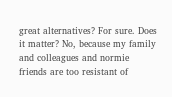great alternatives? For sure. Does it matter? No, because my family and colleagues and normie friends are too resistant of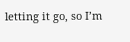letting it go, so I’m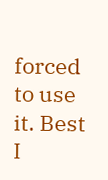forced to use it. Best I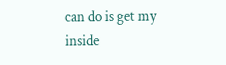can do is get my inside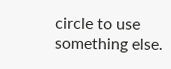circle to use something else.